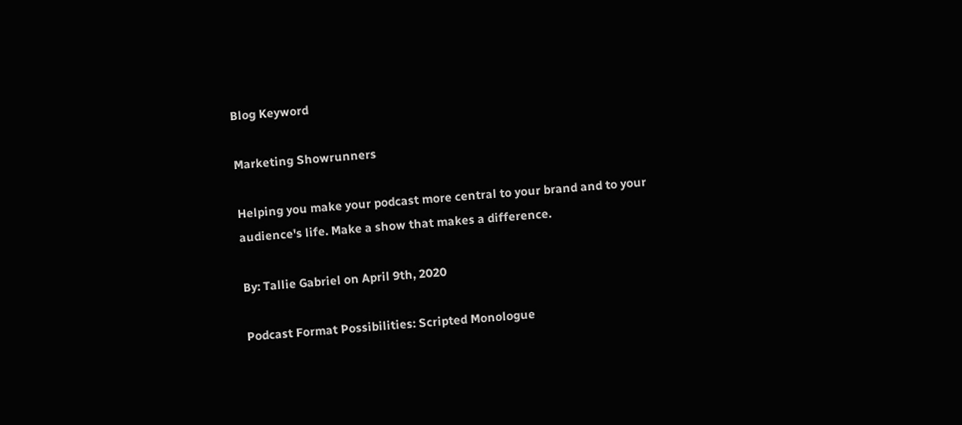Blog Keyword

Marketing Showrunners

Helping you make your podcast more central to your brand and to your audience's life. Make a show that makes a difference.

By: Tallie Gabriel on April 9th, 2020

Podcast Format Possibilities: Scripted Monologue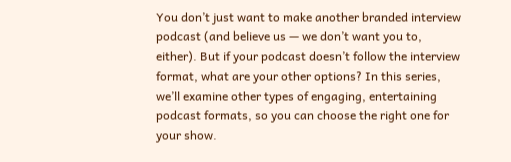You don’t just want to make another branded interview podcast (and believe us — we don’t want you to, either). But if your podcast doesn’t follow the interview format, what are your other options? In this series, we’ll examine other types of engaging, entertaining podcast formats, so you can choose the right one for your show.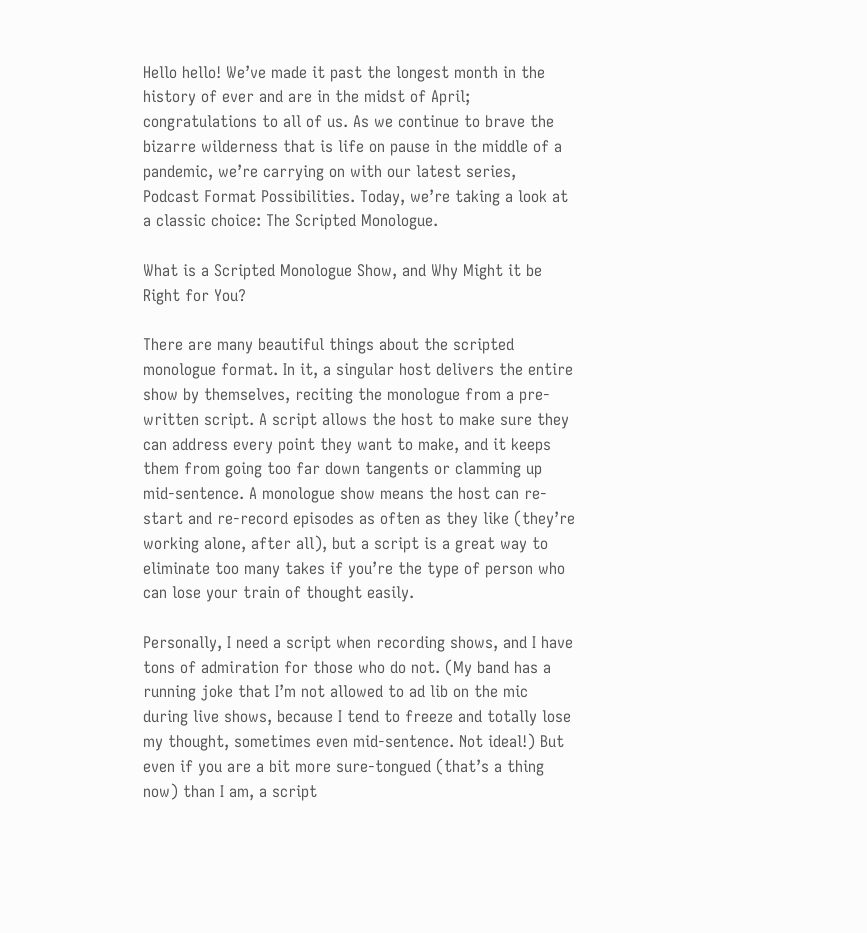Hello hello! We’ve made it past the longest month in the history of ever and are in the midst of April; congratulations to all of us. As we continue to brave the bizarre wilderness that is life on pause in the middle of a pandemic, we’re carrying on with our latest series, Podcast Format Possibilities. Today, we’re taking a look at a classic choice: The Scripted Monologue.

What is a Scripted Monologue Show, and Why Might it be Right for You?

There are many beautiful things about the scripted monologue format. In it, a singular host delivers the entire show by themselves, reciting the monologue from a pre-written script. A script allows the host to make sure they can address every point they want to make, and it keeps them from going too far down tangents or clamming up mid-sentence. A monologue show means the host can re-start and re-record episodes as often as they like (they’re working alone, after all), but a script is a great way to eliminate too many takes if you’re the type of person who can lose your train of thought easily.

Personally, I need a script when recording shows, and I have tons of admiration for those who do not. (My band has a running joke that I’m not allowed to ad lib on the mic during live shows, because I tend to freeze and totally lose my thought, sometimes even mid-sentence. Not ideal!) But even if you are a bit more sure-tongued (that’s a thing now) than I am, a script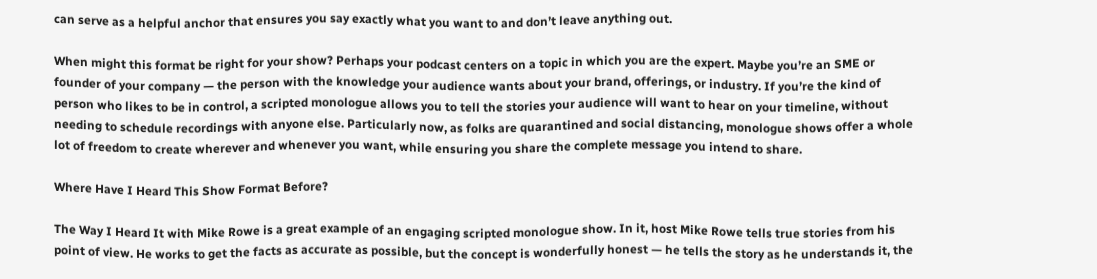can serve as a helpful anchor that ensures you say exactly what you want to and don’t leave anything out.

When might this format be right for your show? Perhaps your podcast centers on a topic in which you are the expert. Maybe you’re an SME or founder of your company — the person with the knowledge your audience wants about your brand, offerings, or industry. If you’re the kind of person who likes to be in control, a scripted monologue allows you to tell the stories your audience will want to hear on your timeline, without needing to schedule recordings with anyone else. Particularly now, as folks are quarantined and social distancing, monologue shows offer a whole lot of freedom to create wherever and whenever you want, while ensuring you share the complete message you intend to share.

Where Have I Heard This Show Format Before?

The Way I Heard It with Mike Rowe is a great example of an engaging scripted monologue show. In it, host Mike Rowe tells true stories from his point of view. He works to get the facts as accurate as possible, but the concept is wonderfully honest — he tells the story as he understands it, the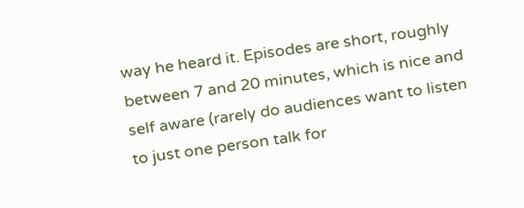way he heard it. Episodes are short, roughly between 7 and 20 minutes, which is nice and self aware (rarely do audiences want to listen to just one person talk for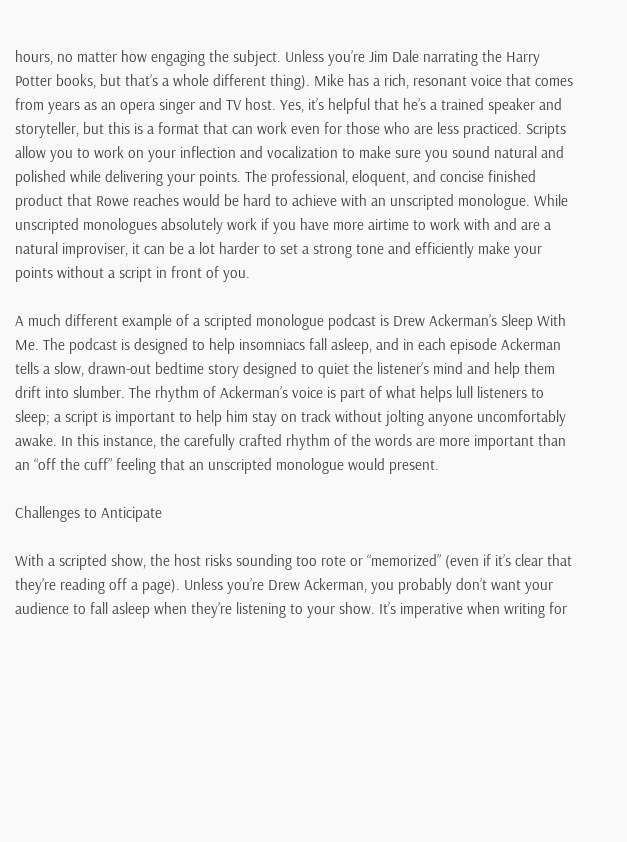hours, no matter how engaging the subject. Unless you’re Jim Dale narrating the Harry Potter books, but that’s a whole different thing). Mike has a rich, resonant voice that comes from years as an opera singer and TV host. Yes, it’s helpful that he’s a trained speaker and storyteller, but this is a format that can work even for those who are less practiced. Scripts allow you to work on your inflection and vocalization to make sure you sound natural and polished while delivering your points. The professional, eloquent, and concise finished product that Rowe reaches would be hard to achieve with an unscripted monologue. While unscripted monologues absolutely work if you have more airtime to work with and are a natural improviser, it can be a lot harder to set a strong tone and efficiently make your points without a script in front of you.

A much different example of a scripted monologue podcast is Drew Ackerman’s Sleep With Me. The podcast is designed to help insomniacs fall asleep, and in each episode Ackerman tells a slow, drawn-out bedtime story designed to quiet the listener’s mind and help them drift into slumber. The rhythm of Ackerman’s voice is part of what helps lull listeners to sleep; a script is important to help him stay on track without jolting anyone uncomfortably awake. In this instance, the carefully crafted rhythm of the words are more important than an “off the cuff” feeling that an unscripted monologue would present.

Challenges to Anticipate

With a scripted show, the host risks sounding too rote or “memorized” (even if it’s clear that they’re reading off a page). Unless you’re Drew Ackerman, you probably don’t want your audience to fall asleep when they’re listening to your show. It’s imperative when writing for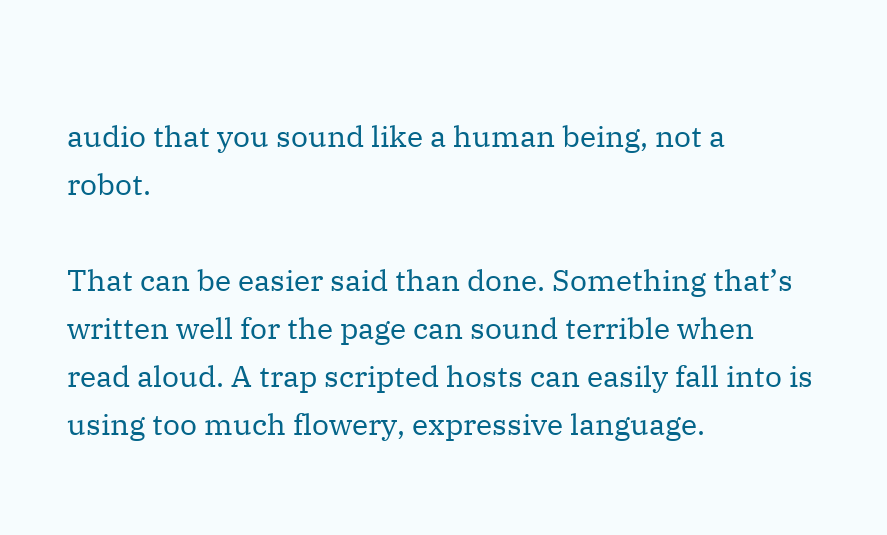audio that you sound like a human being, not a robot.

That can be easier said than done. Something that’s written well for the page can sound terrible when read aloud. A trap scripted hosts can easily fall into is using too much flowery, expressive language.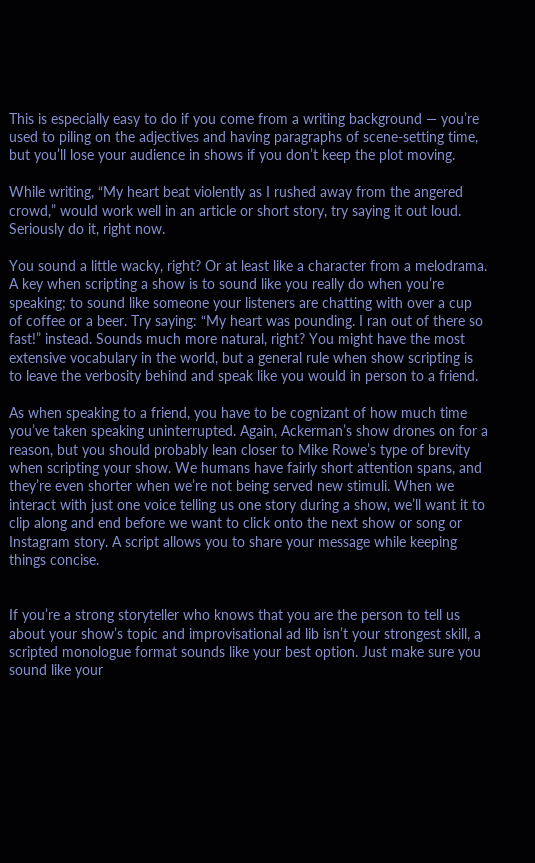This is especially easy to do if you come from a writing background — you’re used to piling on the adjectives and having paragraphs of scene-setting time, but you’ll lose your audience in shows if you don’t keep the plot moving.

While writing, “My heart beat violently as I rushed away from the angered crowd,” would work well in an article or short story, try saying it out loud. Seriously do it, right now.

You sound a little wacky, right? Or at least like a character from a melodrama. A key when scripting a show is to sound like you really do when you’re speaking; to sound like someone your listeners are chatting with over a cup of coffee or a beer. Try saying: “My heart was pounding. I ran out of there so fast!” instead. Sounds much more natural, right? You might have the most extensive vocabulary in the world, but a general rule when show scripting is to leave the verbosity behind and speak like you would in person to a friend.

As when speaking to a friend, you have to be cognizant of how much time you’ve taken speaking uninterrupted. Again, Ackerman’s show drones on for a reason, but you should probably lean closer to Mike Rowe’s type of brevity when scripting your show. We humans have fairly short attention spans, and they’re even shorter when we’re not being served new stimuli. When we interact with just one voice telling us one story during a show, we’ll want it to clip along and end before we want to click onto the next show or song or Instagram story. A script allows you to share your message while keeping things concise.


If you’re a strong storyteller who knows that you are the person to tell us about your show’s topic and improvisational ad lib isn’t your strongest skill, a scripted monologue format sounds like your best option. Just make sure you sound like your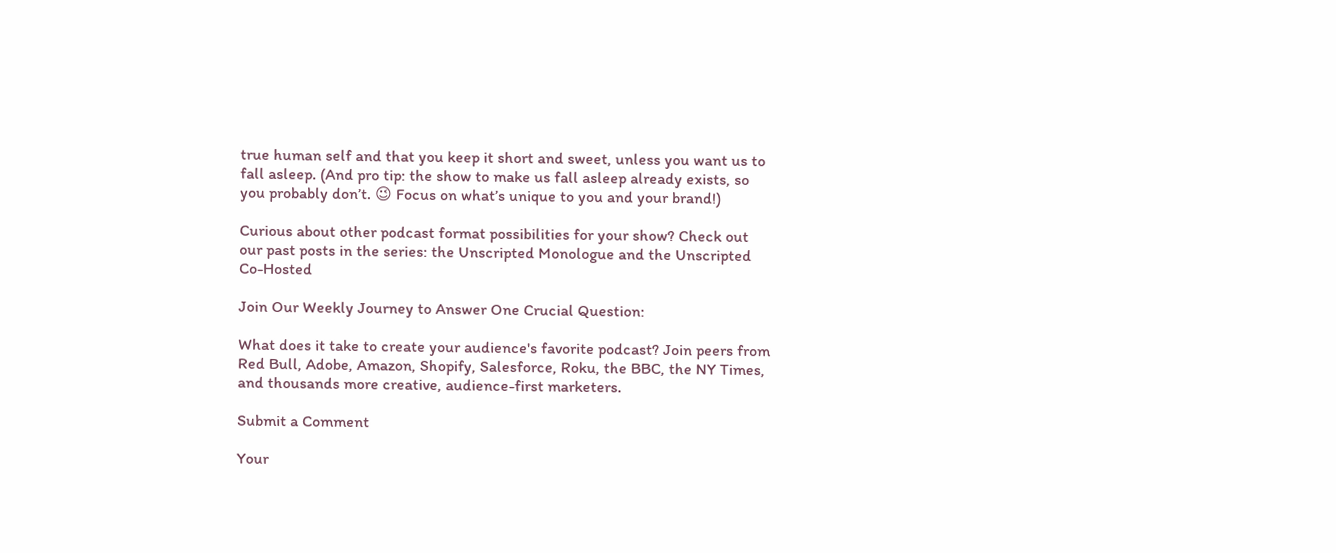true human self and that you keep it short and sweet, unless you want us to fall asleep. (And pro tip: the show to make us fall asleep already exists, so you probably don’t. 😉 Focus on what’s unique to you and your brand!)

Curious about other podcast format possibilities for your show? Check out our past posts in the series: the Unscripted Monologue and the Unscripted Co-Hosted

Join Our Weekly Journey to Answer One Crucial Question:

What does it take to create your audience's favorite podcast? Join peers from Red Bull, Adobe, Amazon, Shopify, Salesforce, Roku, the BBC, the NY Times, and thousands more creative, audience-first marketers.

Submit a Comment

Your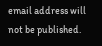email address will not be published.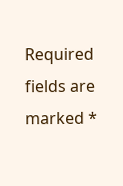Required fields are marked *